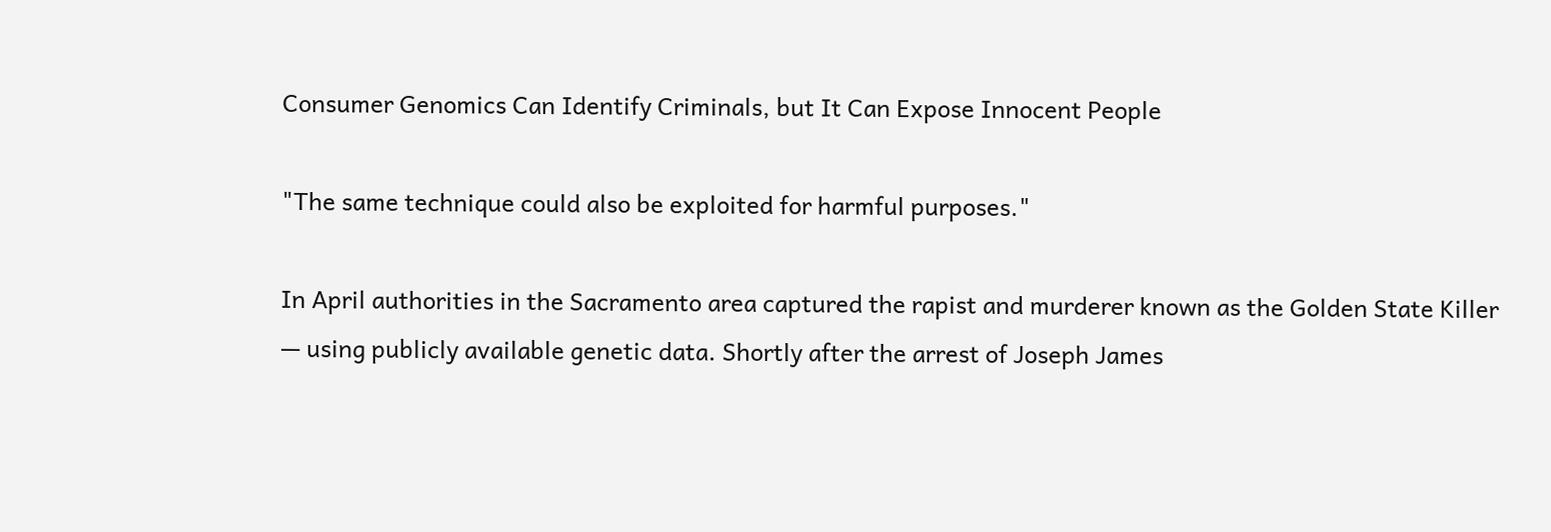Consumer Genomics Can Identify Criminals, but It Can Expose Innocent People

"The same technique could also be exploited for harmful purposes."

In April authorities in the Sacramento area captured the rapist and murderer known as the Golden State Killer — using publicly available genetic data. Shortly after the arrest of Joseph James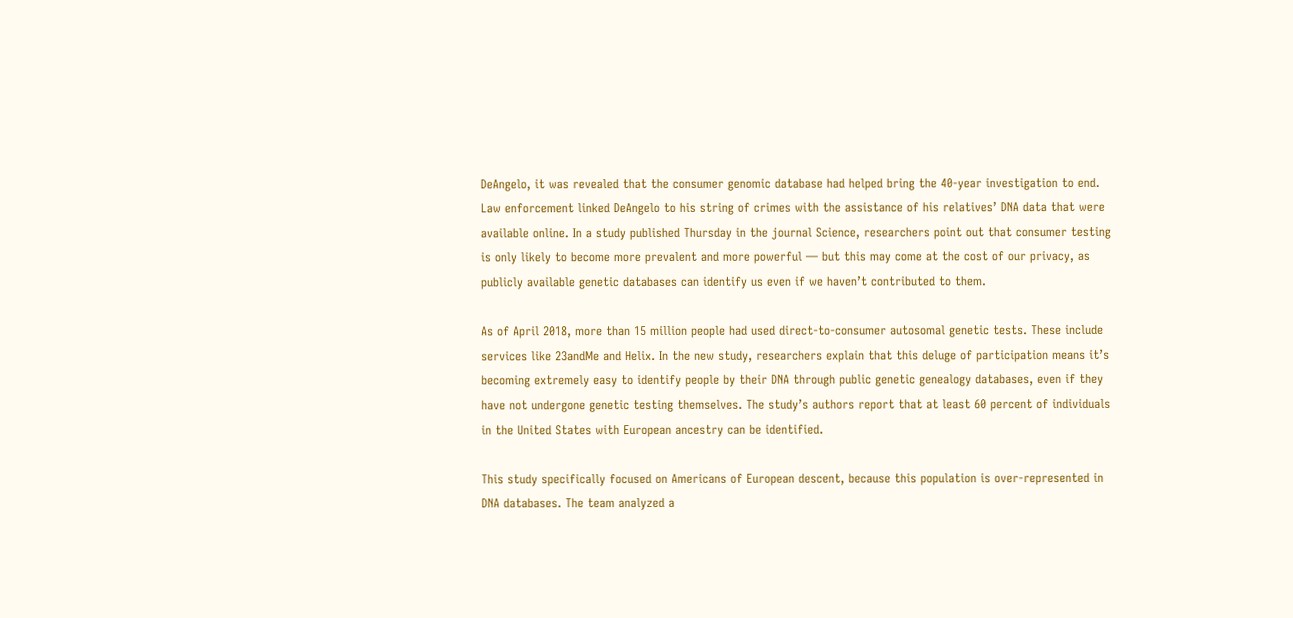DeAngelo, it was revealed that the consumer genomic database had helped bring the 40-year investigation to end. Law enforcement linked DeAngelo to his string of crimes with the assistance of his relatives’ DNA data that were available online. In a study published Thursday in the journal Science, researchers point out that consumer testing is only likely to become more prevalent and more powerful — but this may come at the cost of our privacy, as publicly available genetic databases can identify us even if we haven’t contributed to them.

As of April 2018, more than 15 million people had used direct-to-consumer autosomal genetic tests. These include services like 23andMe and Helix. In the new study, researchers explain that this deluge of participation means it’s becoming extremely easy to identify people by their DNA through public genetic genealogy databases, even if they have not undergone genetic testing themselves. The study’s authors report that at least 60 percent of individuals in the United States with European ancestry can be identified.

This study specifically focused on Americans of European descent, because this population is over-represented in DNA databases. The team analyzed a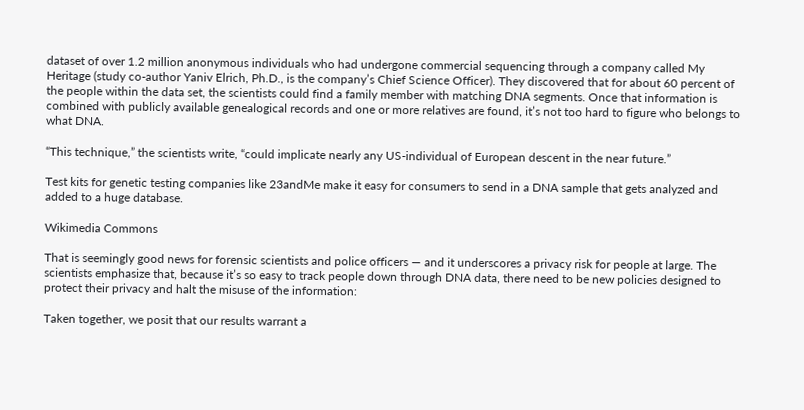dataset of over 1.2 million anonymous individuals who had undergone commercial sequencing through a company called My Heritage (study co-author Yaniv Elrich, Ph.D., is the company’s Chief Science Officer). They discovered that for about 60 percent of the people within the data set, the scientists could find a family member with matching DNA segments. Once that information is combined with publicly available genealogical records and one or more relatives are found, it’s not too hard to figure who belongs to what DNA.

“This technique,” the scientists write, “could implicate nearly any US-individual of European descent in the near future.”

Test kits for genetic testing companies like 23andMe make it easy for consumers to send in a DNA sample that gets analyzed and added to a huge database.

Wikimedia Commons

That is seemingly good news for forensic scientists and police officers — and it underscores a privacy risk for people at large. The scientists emphasize that, because it’s so easy to track people down through DNA data, there need to be new policies designed to protect their privacy and halt the misuse of the information:

Taken together, we posit that our results warrant a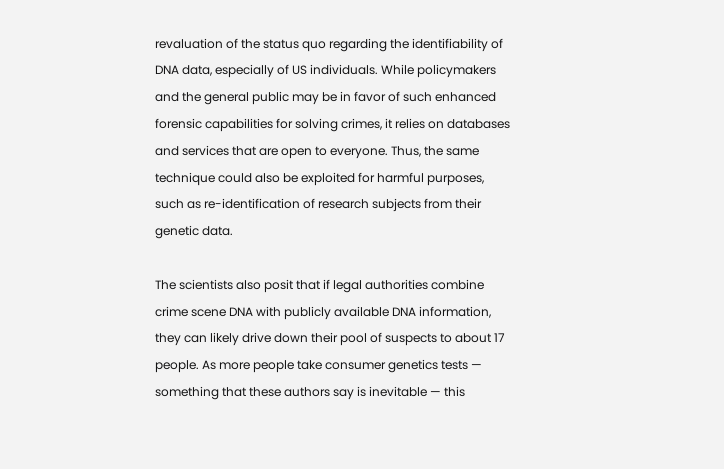revaluation of the status quo regarding the identifiability of DNA data, especially of US individuals. While policymakers and the general public may be in favor of such enhanced forensic capabilities for solving crimes, it relies on databases and services that are open to everyone. Thus, the same technique could also be exploited for harmful purposes, such as re-identification of research subjects from their genetic data.

The scientists also posit that if legal authorities combine crime scene DNA with publicly available DNA information, they can likely drive down their pool of suspects to about 17 people. As more people take consumer genetics tests — something that these authors say is inevitable — this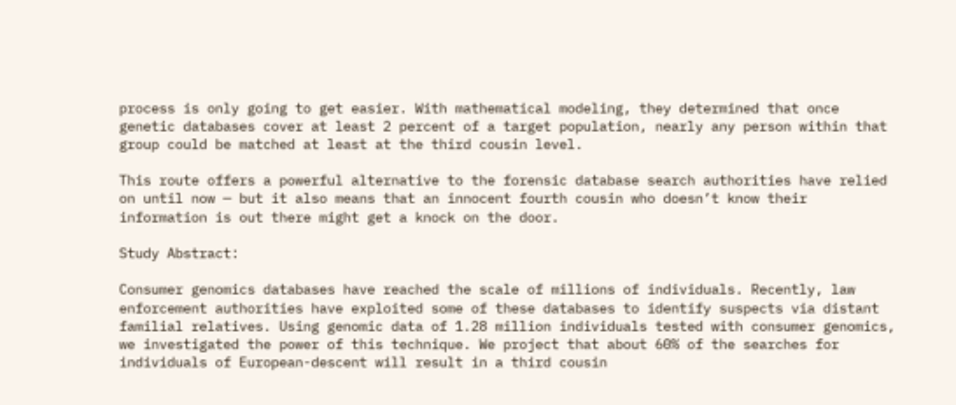process is only going to get easier. With mathematical modeling, they determined that once genetic databases cover at least 2 percent of a target population, nearly any person within that group could be matched at least at the third cousin level.

This route offers a powerful alternative to the forensic database search authorities have relied on until now — but it also means that an innocent fourth cousin who doesn’t know their information is out there might get a knock on the door.

Study Abstract:

Consumer genomics databases have reached the scale of millions of individuals. Recently, law enforcement authorities have exploited some of these databases to identify suspects via distant familial relatives. Using genomic data of 1.28 million individuals tested with consumer genomics, we investigated the power of this technique. We project that about 60% of the searches for individuals of European-descent will result in a third cousin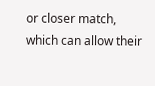or closer match, which can allow their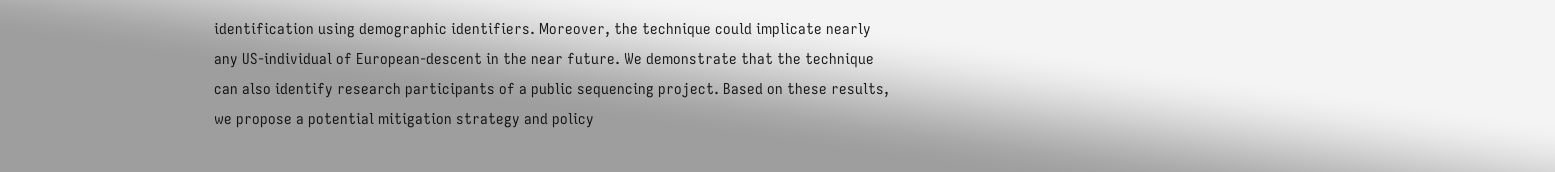identification using demographic identifiers. Moreover, the technique could implicate nearly any US-individual of European-descent in the near future. We demonstrate that the technique can also identify research participants of a public sequencing project. Based on these results, we propose a potential mitigation strategy and policy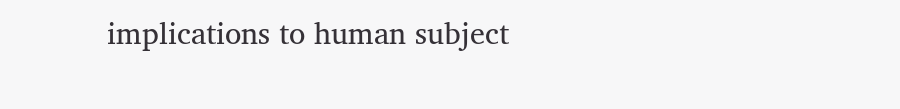implications to human subject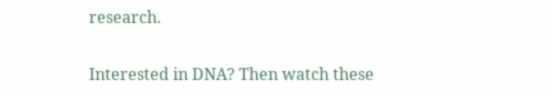research.

Interested in DNA? Then watch these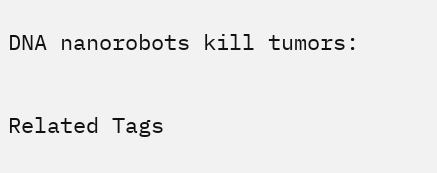DNA nanorobots kill tumors:

Related Tags